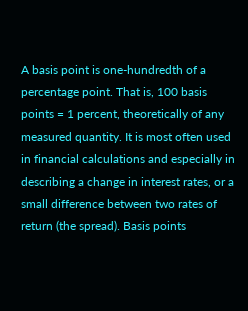A basis point is one-hundredth of a percentage point. That is, 100 basis points = 1 percent, theoretically of any measured quantity. It is most often used in financial calculations and especially in describing a change in interest rates, or a small difference between two rates of return (the spread). Basis points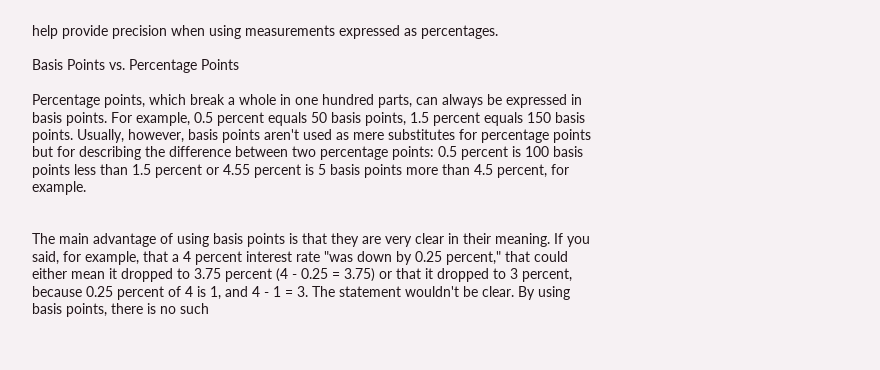help provide precision when using measurements expressed as percentages.

Basis Points vs. Percentage Points

Percentage points, which break a whole in one hundred parts, can always be expressed in basis points. For example, 0.5 percent equals 50 basis points, 1.5 percent equals 150 basis points. Usually, however, basis points aren't used as mere substitutes for percentage points but for describing the difference between two percentage points: 0.5 percent is 100 basis points less than 1.5 percent or 4.55 percent is 5 basis points more than 4.5 percent, for example.


The main advantage of using basis points is that they are very clear in their meaning. If you said, for example, that a 4 percent interest rate "was down by 0.25 percent," that could either mean it dropped to 3.75 percent (4 - 0.25 = 3.75) or that it dropped to 3 percent, because 0.25 percent of 4 is 1, and 4 - 1 = 3. The statement wouldn't be clear. By using basis points, there is no such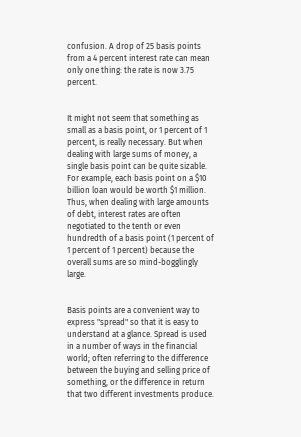confusion. A drop of 25 basis points from a 4 percent interest rate can mean only one thing: the rate is now 3.75 percent.


It might not seem that something as small as a basis point, or 1 percent of 1 percent, is really necessary. But when dealing with large sums of money, a single basis point can be quite sizable. For example, each basis point on a $10 billion loan would be worth $1 million. Thus, when dealing with large amounts of debt, interest rates are often negotiated to the tenth or even hundredth of a basis point (1 percent of 1 percent of 1 percent) because the overall sums are so mind-bogglingly large.


Basis points are a convenient way to express "spread" so that it is easy to understand at a glance. Spread is used in a number of ways in the financial world; often referring to the difference between the buying and selling price of something, or the difference in return that two different investments produce.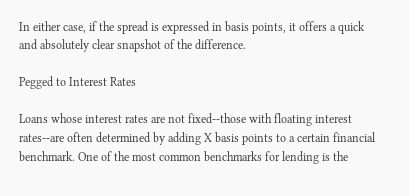In either case, if the spread is expressed in basis points, it offers a quick and absolutely clear snapshot of the difference.

Pegged to Interest Rates

Loans whose interest rates are not fixed--those with floating interest rates--are often determined by adding X basis points to a certain financial benchmark. One of the most common benchmarks for lending is the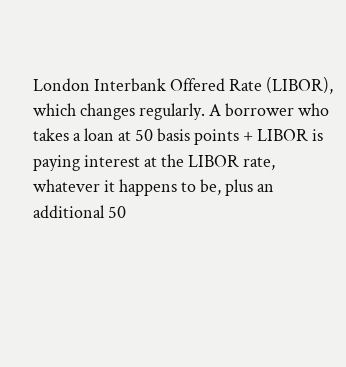London Interbank Offered Rate (LIBOR), which changes regularly. A borrower who takes a loan at 50 basis points + LIBOR is paying interest at the LIBOR rate, whatever it happens to be, plus an additional 50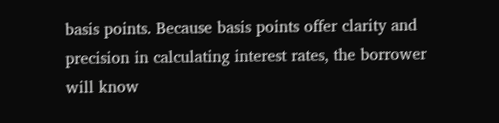basis points. Because basis points offer clarity and precision in calculating interest rates, the borrower will know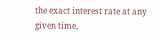the exact interest rate at any given time,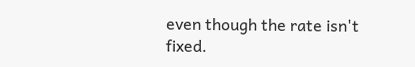even though the rate isn't fixed.